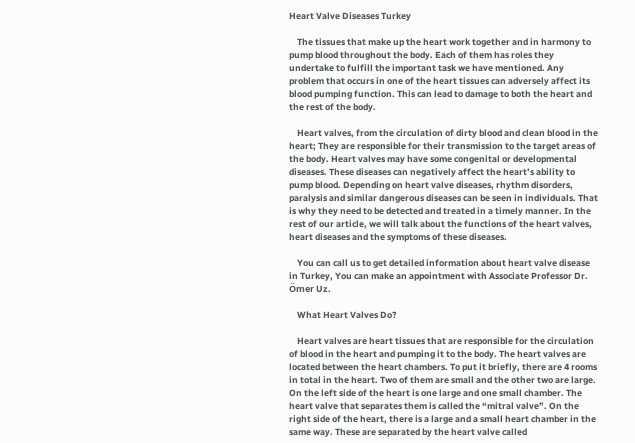Heart Valve Diseases Turkey

    The tissues that make up the heart work together and in harmony to pump blood throughout the body. Each of them has roles they undertake to fulfill the important task we have mentioned. Any problem that occurs in one of the heart tissues can adversely affect its blood pumping function. This can lead to damage to both the heart and the rest of the body.

    Heart valves, from the circulation of dirty blood and clean blood in the heart; They are responsible for their transmission to the target areas of the body. Heart valves may have some congenital or developmental diseases. These diseases can negatively affect the heart’s ability to pump blood. Depending on heart valve diseases, rhythm disorders, paralysis and similar dangerous diseases can be seen in individuals. That is why they need to be detected and treated in a timely manner. In the rest of our article, we will talk about the functions of the heart valves, heart diseases and the symptoms of these diseases.

    You can call us to get detailed information about heart valve disease in Turkey, You can make an appointment with Associate Professor Dr. Ömer Uz.

    What Heart Valves Do?

    Heart valves are heart tissues that are responsible for the circulation of blood in the heart and pumping it to the body. The heart valves are located between the heart chambers. To put it briefly, there are 4 rooms in total in the heart. Two of them are small and the other two are large. On the left side of the heart is one large and one small chamber. The heart valve that separates them is called the “mitral valve”. On the right side of the heart, there is a large and a small heart chamber in the same way. These are separated by the heart valve called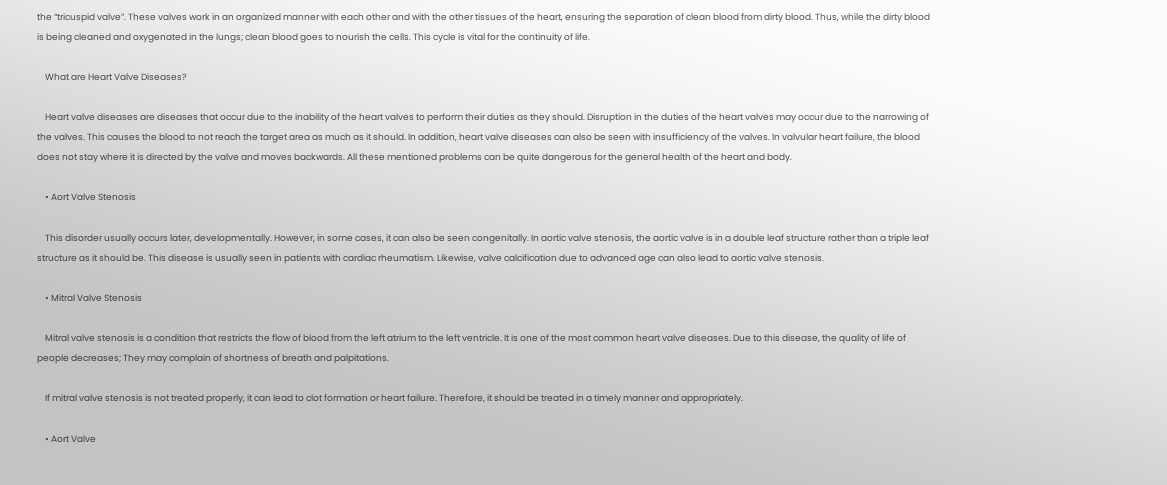the “tricuspid valve”. These valves work in an organized manner with each other and with the other tissues of the heart, ensuring the separation of clean blood from dirty blood. Thus, while the dirty blood is being cleaned and oxygenated in the lungs; clean blood goes to nourish the cells. This cycle is vital for the continuity of life.

    What are Heart Valve Diseases?

    Heart valve diseases are diseases that occur due to the inability of the heart valves to perform their duties as they should. Disruption in the duties of the heart valves may occur due to the narrowing of the valves. This causes the blood to not reach the target area as much as it should. In addition, heart valve diseases can also be seen with insufficiency of the valves. In valvular heart failure, the blood does not stay where it is directed by the valve and moves backwards. All these mentioned problems can be quite dangerous for the general health of the heart and body.

    • Aort Valve Stenosis

    This disorder usually occurs later, developmentally. However, in some cases, it can also be seen congenitally. In aortic valve stenosis, the aortic valve is in a double leaf structure rather than a triple leaf structure as it should be. This disease is usually seen in patients with cardiac rheumatism. Likewise, valve calcification due to advanced age can also lead to aortic valve stenosis.

    • Mitral Valve Stenosis

    Mitral valve stenosis is a condition that restricts the flow of blood from the left atrium to the left ventricle. It is one of the most common heart valve diseases. Due to this disease, the quality of life of people decreases; They may complain of shortness of breath and palpitations.

    If mitral valve stenosis is not treated properly, it can lead to clot formation or heart failure. Therefore, it should be treated in a timely manner and appropriately.

    • Aort Valve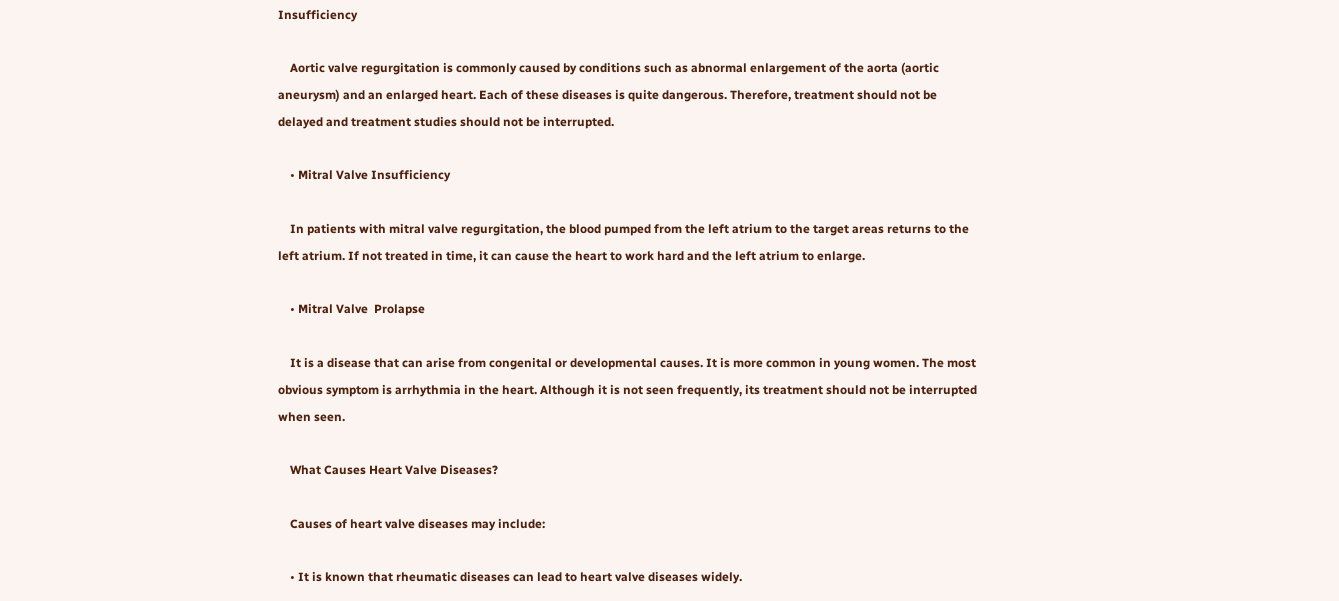Insufficiency

    Aortic valve regurgitation is commonly caused by conditions such as abnormal enlargement of the aorta (aortic aneurysm) and an enlarged heart. Each of these diseases is quite dangerous. Therefore, treatment should not be delayed and treatment studies should not be interrupted.

    • Mitral Valve Insufficiency

    In patients with mitral valve regurgitation, the blood pumped from the left atrium to the target areas returns to the left atrium. If not treated in time, it can cause the heart to work hard and the left atrium to enlarge.

    • Mitral Valve  Prolapse

    It is a disease that can arise from congenital or developmental causes. It is more common in young women. The most obvious symptom is arrhythmia in the heart. Although it is not seen frequently, its treatment should not be interrupted when seen.

    What Causes Heart Valve Diseases?

    Causes of heart valve diseases may include:

    • It is known that rheumatic diseases can lead to heart valve diseases widely.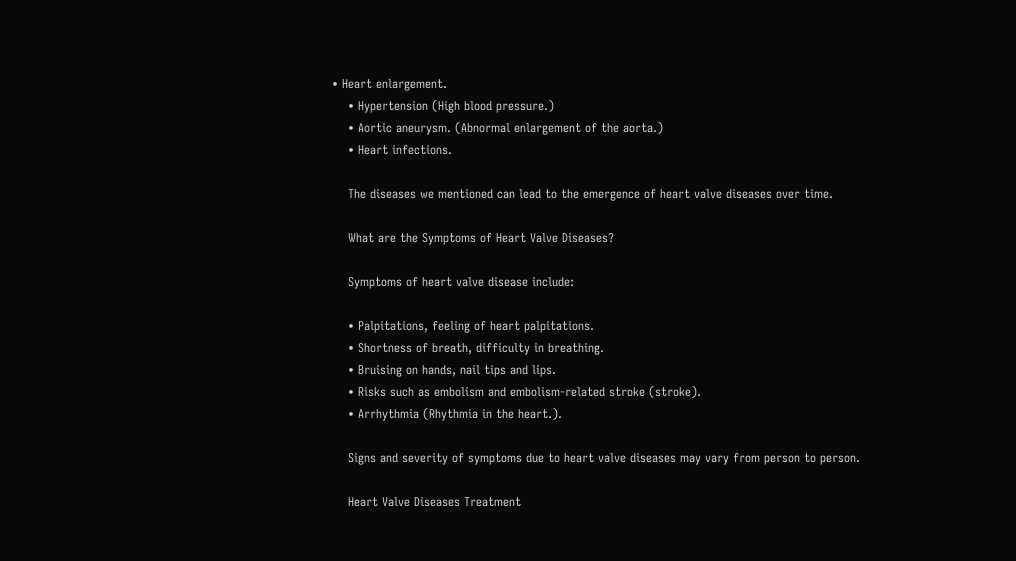• Heart enlargement.
    • Hypertension (High blood pressure.)
    • Aortic aneurysm. (Abnormal enlargement of the aorta.)
    • Heart infections.

    The diseases we mentioned can lead to the emergence of heart valve diseases over time.

    What are the Symptoms of Heart Valve Diseases?

    Symptoms of heart valve disease include:

    • Palpitations, feeling of heart palpitations.
    • Shortness of breath, difficulty in breathing.
    • Bruising on hands, nail tips and lips.
    • Risks such as embolism and embolism-related stroke (stroke).
    • Arrhythmia (Rhythmia in the heart.).

    Signs and severity of symptoms due to heart valve diseases may vary from person to person.

    Heart Valve Diseases Treatment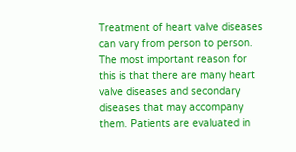Treatment of heart valve diseases can vary from person to person. The most important reason for this is that there are many heart valve diseases and secondary diseases that may accompany them. Patients are evaluated in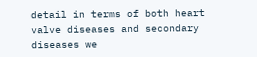detail in terms of both heart valve diseases and secondary diseases we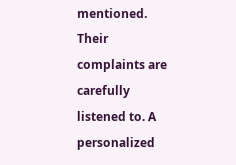mentioned. Their complaints are carefully listened to. A personalized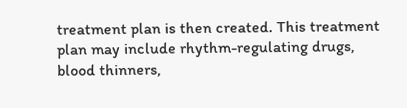treatment plan is then created. This treatment plan may include rhythm-regulating drugs, blood thinners,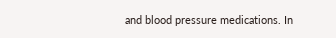and blood pressure medications. In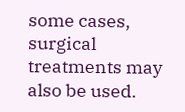some cases, surgical treatments may also be used.